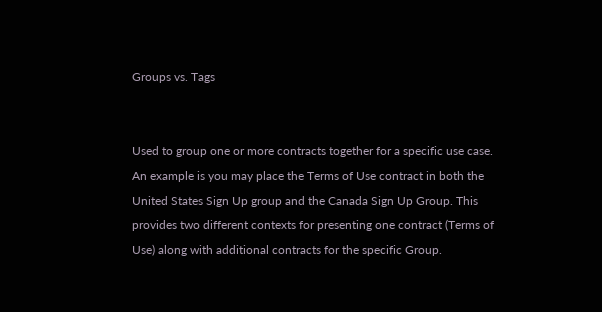Groups vs. Tags


Used to group one or more contracts together for a specific use case. An example is you may place the Terms of Use contract in both the United States Sign Up group and the Canada Sign Up Group. This provides two different contexts for presenting one contract (Terms of Use) along with additional contracts for the specific Group.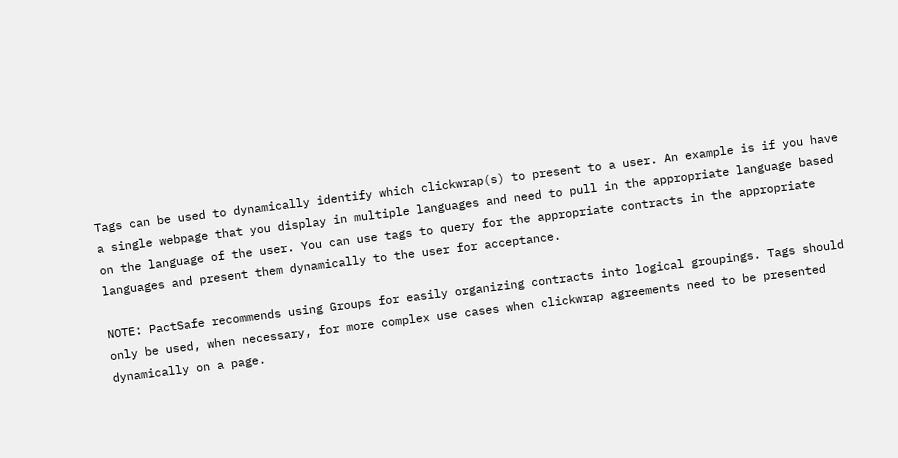Tags can be used to dynamically identify which clickwrap(s) to present to a user. An example is if you have a single webpage that you display in multiple languages and need to pull in the appropriate language based on the language of the user. You can use tags to query for the appropriate contracts in the appropriate languages and present them dynamically to the user for acceptance.

NOTE: PactSafe recommends using Groups for easily organizing contracts into logical groupings. Tags should only be used, when necessary, for more complex use cases when clickwrap agreements need to be presented dynamically on a page.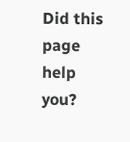Did this page help you?